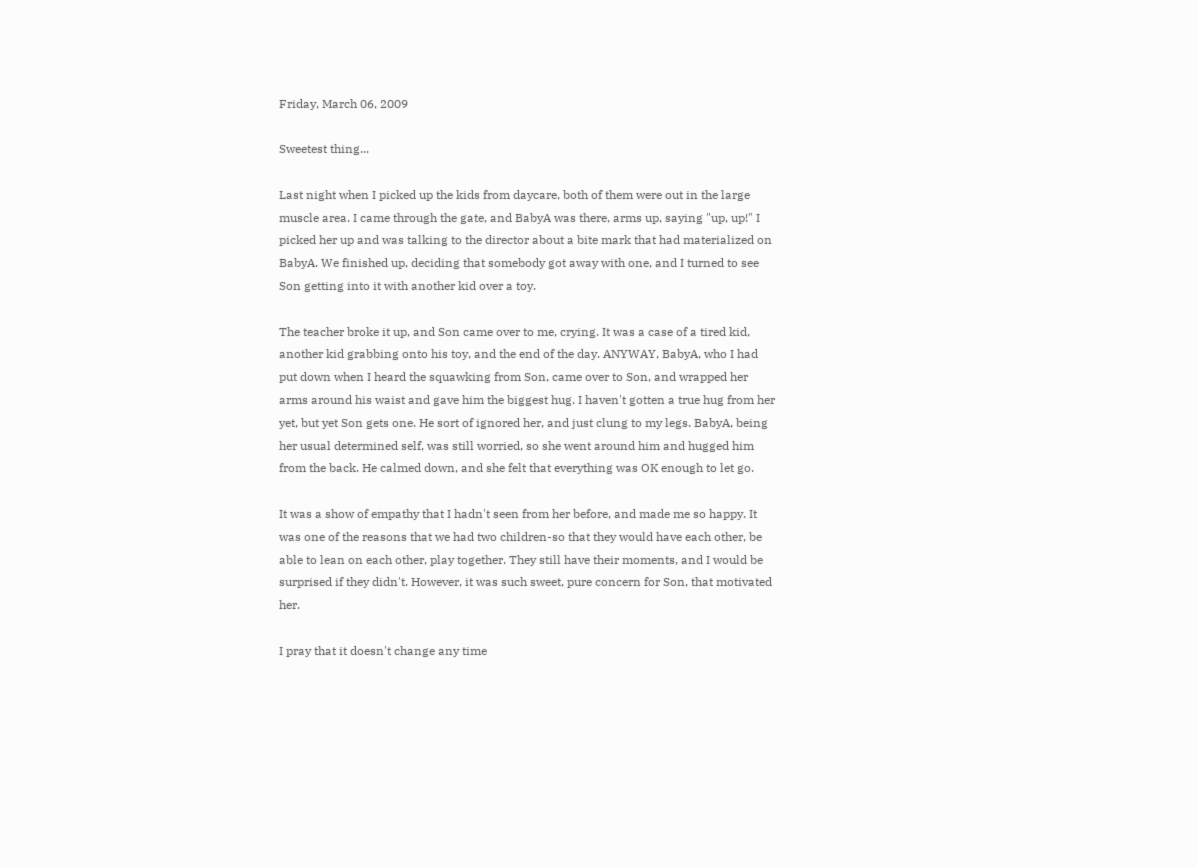Friday, March 06, 2009

Sweetest thing...

Last night when I picked up the kids from daycare, both of them were out in the large muscle area. I came through the gate, and BabyA was there, arms up, saying "up, up!" I picked her up and was talking to the director about a bite mark that had materialized on BabyA. We finished up, deciding that somebody got away with one, and I turned to see Son getting into it with another kid over a toy.

The teacher broke it up, and Son came over to me, crying. It was a case of a tired kid, another kid grabbing onto his toy, and the end of the day. ANYWAY, BabyA, who I had put down when I heard the squawking from Son, came over to Son, and wrapped her arms around his waist and gave him the biggest hug. I haven't gotten a true hug from her yet, but yet Son gets one. He sort of ignored her, and just clung to my legs. BabyA, being her usual determined self, was still worried, so she went around him and hugged him from the back. He calmed down, and she felt that everything was OK enough to let go.

It was a show of empathy that I hadn't seen from her before, and made me so happy. It was one of the reasons that we had two children-so that they would have each other, be able to lean on each other, play together. They still have their moments, and I would be surprised if they didn't. However, it was such sweet, pure concern for Son, that motivated her.

I pray that it doesn't change any time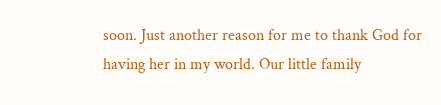soon. Just another reason for me to thank God for having her in my world. Our little family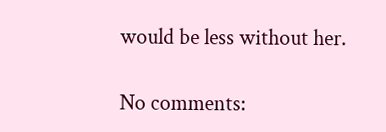would be less without her.

No comments: